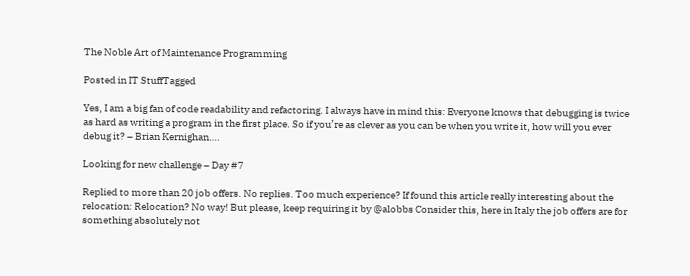The Noble Art of Maintenance Programming

Posted in IT StuffTagged

Yes, I am a big fan of code readability and refactoring. I always have in mind this: Everyone knows that debugging is twice as hard as writing a program in the first place. So if you’re as clever as you can be when you write it, how will you ever debug it? – Brian Kernighan….

Looking for new challenge – Day #7

Replied to more than 20 job offers. No replies. Too much experience? If found this article really interesting about the relocation: Relocation? No way! But please, keep requiring it by @alobbs Consider this, here in Italy the job offers are for something absolutely not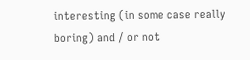interesting (in some case really boring) and / or not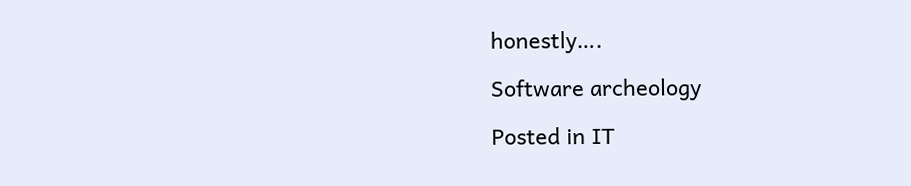honestly….

Software archeology

Posted in IT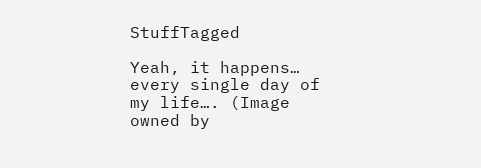StuffTagged

Yeah, it happens… every single day of my life…. (Image owned by